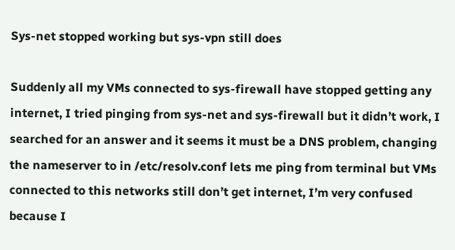Sys-net stopped working but sys-vpn still does

Suddenly all my VMs connected to sys-firewall have stopped getting any internet, I tried pinging from sys-net and sys-firewall but it didn’t work, I searched for an answer and it seems it must be a DNS problem, changing the nameserver to in /etc/resolv.conf lets me ping from terminal but VMs connected to this networks still don’t get internet, I’m very confused because I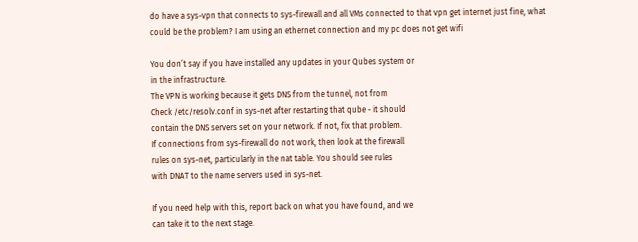do have a sys-vpn that connects to sys-firewall and all VMs connected to that vpn get internet just fine, what could be the problem? I am using an ethernet connection and my pc does not get wifi

You don’t say if you have installed any updates in your Qubes system or
in the infrastructure.
The VPN is working because it gets DNS from the tunnel, not from
Check /etc/resolv.conf in sys-net after restarting that qube - it should
contain the DNS servers set on your network. If not, fix that problem.
If connections from sys-firewall do not work, then look at the firewall
rules on sys-net, particularly in the nat table. You should see rules
with DNAT to the name servers used in sys-net.

If you need help with this, report back on what you have found, and we
can take it to the next stage.